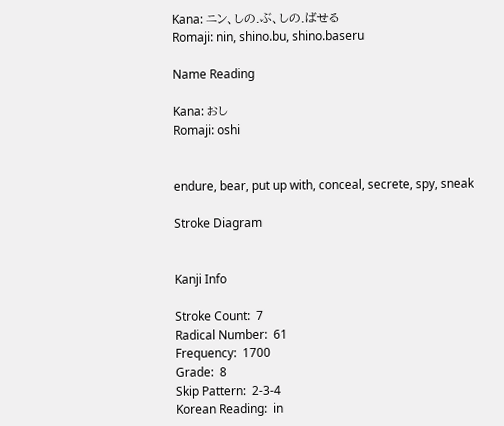Kana: ニン、しの.ぶ、しの.ばせる
Romaji: nin, shino.bu, shino.baseru

Name Reading

Kana: おし
Romaji: oshi


endure, bear, put up with, conceal, secrete, spy, sneak

Stroke Diagram


Kanji Info

Stroke Count:  7
Radical Number:  61
Frequency:  1700
Grade:  8
Skip Pattern:  2-3-4
Korean Reading:  in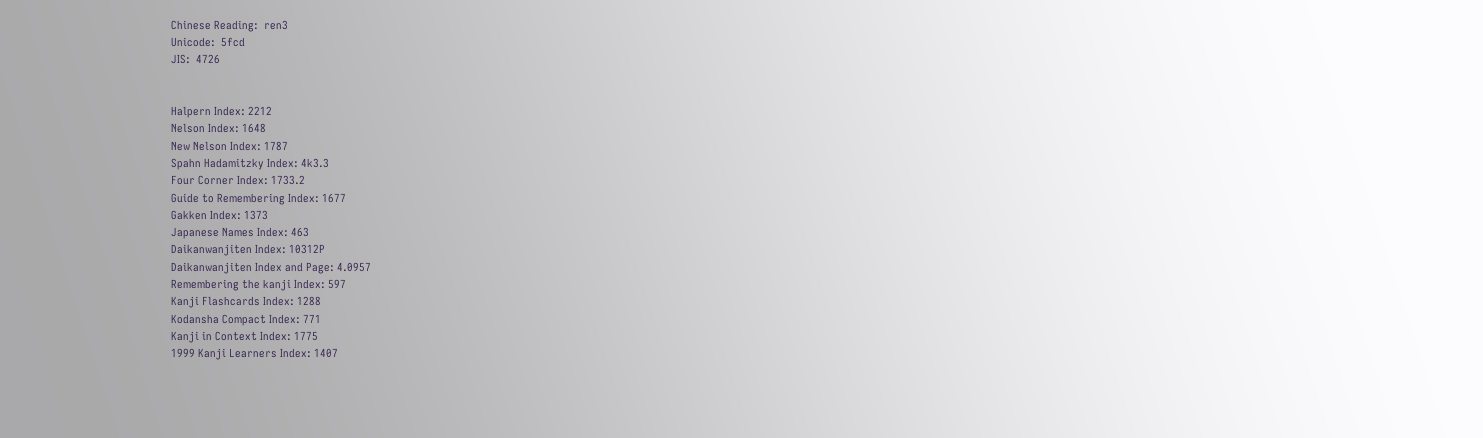Chinese Reading:  ren3
Unicode:  5fcd
JIS:  4726


Halpern Index: 2212
Nelson Index: 1648
New Nelson Index: 1787
Spahn Hadamitzky Index: 4k3.3
Four Corner Index: 1733.2
Guide to Remembering Index: 1677
Gakken Index: 1373
Japanese Names Index: 463
Daikanwanjiten Index: 10312P
Daikanwanjiten Index and Page: 4.0957
Remembering the kanji Index: 597
Kanji Flashcards Index: 1288
Kodansha Compact Index: 771
Kanji in Context Index: 1775
1999 Kanji Learners Index: 1407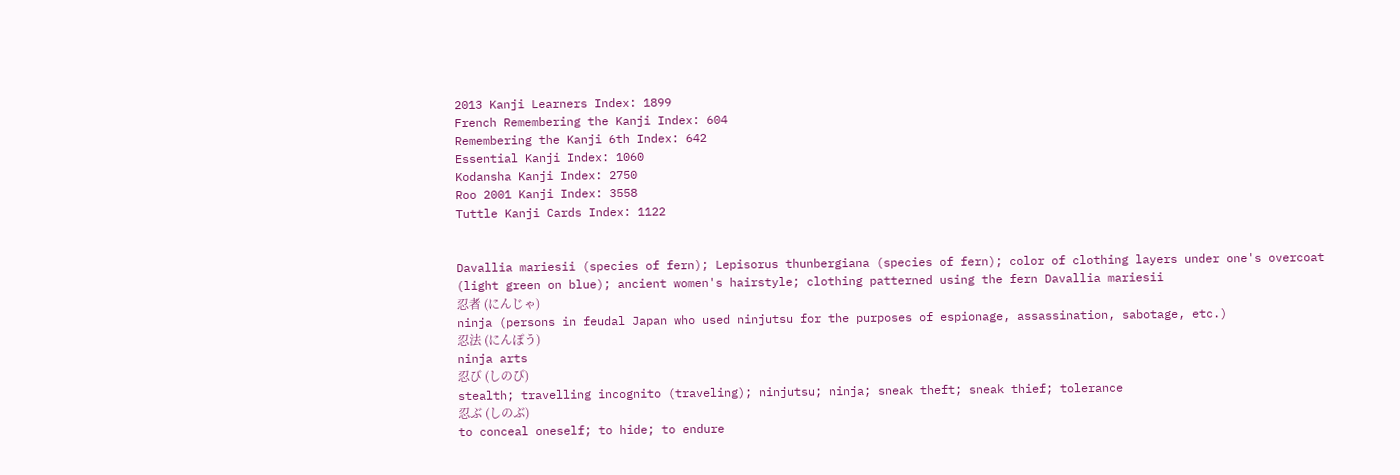2013 Kanji Learners Index: 1899
French Remembering the Kanji Index: 604
Remembering the Kanji 6th Index: 642
Essential Kanji Index: 1060
Kodansha Kanji Index: 2750
Roo 2001 Kanji Index: 3558
Tuttle Kanji Cards Index: 1122


Davallia mariesii (species of fern); Lepisorus thunbergiana (species of fern); color of clothing layers under one's overcoat (light green on blue); ancient women's hairstyle; clothing patterned using the fern Davallia mariesii
忍者 (にんじゃ)
ninja (persons in feudal Japan who used ninjutsu for the purposes of espionage, assassination, sabotage, etc.)
忍法 (にんぽう)
ninja arts
忍び (しのび)
stealth; travelling incognito (traveling); ninjutsu; ninja; sneak theft; sneak thief; tolerance
忍ぶ (しのぶ)
to conceal oneself; to hide; to endure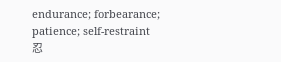endurance; forbearance; patience; self-restraint
忍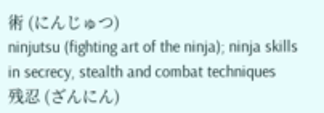術 (にんじゅつ)
ninjutsu (fighting art of the ninja); ninja skills in secrecy, stealth and combat techniques
残忍 (ざんにん)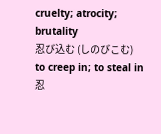cruelty; atrocity; brutality
忍び込む (しのびこむ)
to creep in; to steal in
忍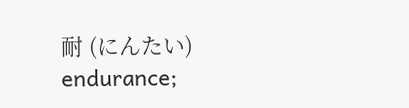耐 (にんたい)
endurance;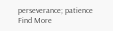perseverance; patience
Find More